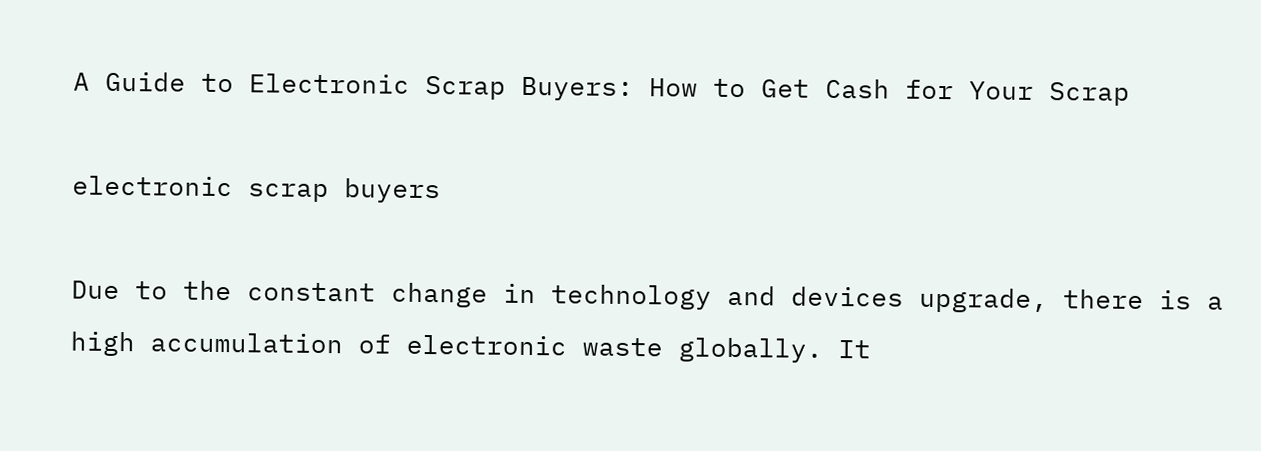A Guide to Electronic Scrap Buyers: How to Get Cash for Your Scrap

electronic scrap buyers

Due to the constant change in technology and devices upgrade, there is a high accumulation of electronic waste globally. It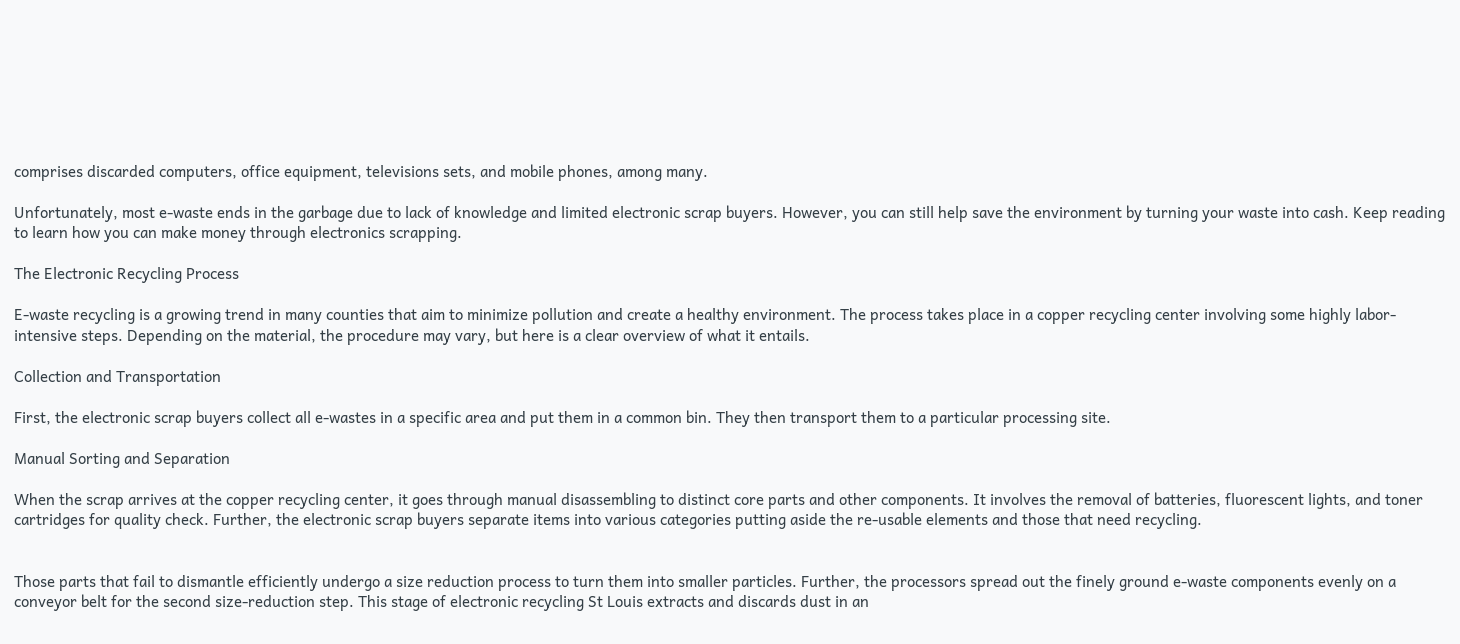comprises discarded computers, office equipment, televisions sets, and mobile phones, among many.

Unfortunately, most e-waste ends in the garbage due to lack of knowledge and limited electronic scrap buyers. However, you can still help save the environment by turning your waste into cash. Keep reading to learn how you can make money through electronics scrapping.

The Electronic Recycling Process

E-waste recycling is a growing trend in many counties that aim to minimize pollution and create a healthy environment. The process takes place in a copper recycling center involving some highly labor-intensive steps. Depending on the material, the procedure may vary, but here is a clear overview of what it entails.

Collection and Transportation

First, the electronic scrap buyers collect all e-wastes in a specific area and put them in a common bin. They then transport them to a particular processing site.

Manual Sorting and Separation

When the scrap arrives at the copper recycling center, it goes through manual disassembling to distinct core parts and other components. It involves the removal of batteries, fluorescent lights, and toner cartridges for quality check. Further, the electronic scrap buyers separate items into various categories putting aside the re-usable elements and those that need recycling.


Those parts that fail to dismantle efficiently undergo a size reduction process to turn them into smaller particles. Further, the processors spread out the finely ground e-waste components evenly on a conveyor belt for the second size-reduction step. This stage of electronic recycling St Louis extracts and discards dust in an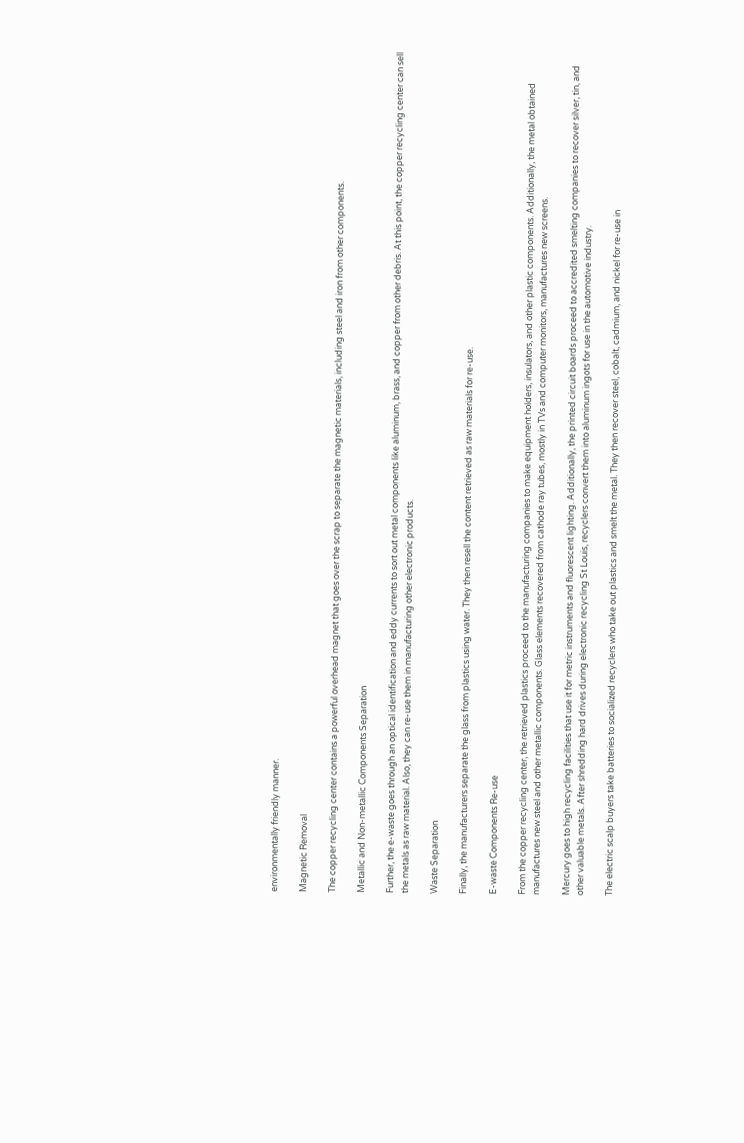environmentally friendly manner.

Magnetic Removal

The copper recycling center contains a powerful overhead magnet that goes over the scrap to separate the magnetic materials, including steel and iron from other components.

Metallic and Non-metallic Components Separation

Further, the e-waste goes through an optical identification and eddy currents to sort out metal components like aluminum, brass, and copper from other debris. At this point, the copper recycling center can sell the metals as raw material. Also, they can re-use them in manufacturing other electronic products.

Waste Separation

Finally, the manufacturers separate the glass from plastics using water. They then resell the content retrieved as raw materials for re-use.

E-waste Components Re-use

From the copper recycling center, the retrieved plastics proceed to the manufacturing companies to make equipment holders, insulators, and other plastic components. Additionally, the metal obtained manufactures new steel and other metallic components. Glass elements recovered from cathode ray tubes, mostly in TVs and computer monitors, manufactures new screens.

Mercury goes to high recycling facilities that use it for metric instruments and fluorescent lighting. Additionally, the printed circuit boards proceed to accredited smelting companies to recover silver, tin, and other valuable metals. After shredding hard drives during electronic recycling St Louis, recyclers convert them into aluminum ingots for use in the automotive industry.

The electric scalp buyers take batteries to socialized recyclers who take out plastics and smelt the metal. They then recover steel, cobalt, cadmium, and nickel for re-use in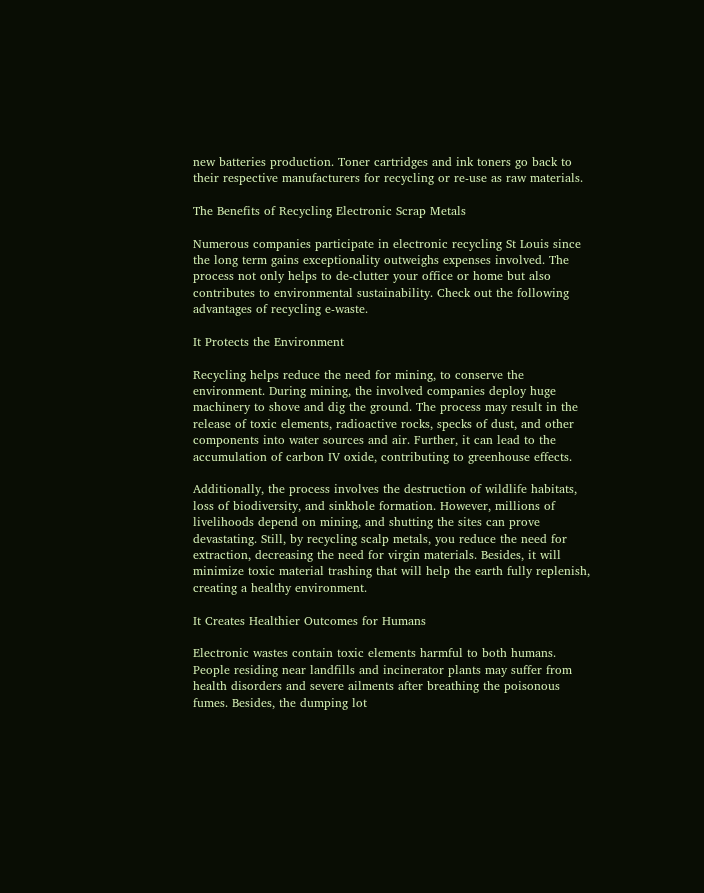new batteries production. Toner cartridges and ink toners go back to their respective manufacturers for recycling or re-use as raw materials.

The Benefits of Recycling Electronic Scrap Metals

Numerous companies participate in electronic recycling St Louis since the long term gains exceptionality outweighs expenses involved. The process not only helps to de-clutter your office or home but also contributes to environmental sustainability. Check out the following advantages of recycling e-waste.

It Protects the Environment

Recycling helps reduce the need for mining, to conserve the environment. During mining, the involved companies deploy huge machinery to shove and dig the ground. The process may result in the release of toxic elements, radioactive rocks, specks of dust, and other components into water sources and air. Further, it can lead to the accumulation of carbon IV oxide, contributing to greenhouse effects.

Additionally, the process involves the destruction of wildlife habitats, loss of biodiversity, and sinkhole formation. However, millions of livelihoods depend on mining, and shutting the sites can prove devastating. Still, by recycling scalp metals, you reduce the need for extraction, decreasing the need for virgin materials. Besides, it will minimize toxic material trashing that will help the earth fully replenish, creating a healthy environment.

It Creates Healthier Outcomes for Humans

Electronic wastes contain toxic elements harmful to both humans. People residing near landfills and incinerator plants may suffer from health disorders and severe ailments after breathing the poisonous fumes. Besides, the dumping lot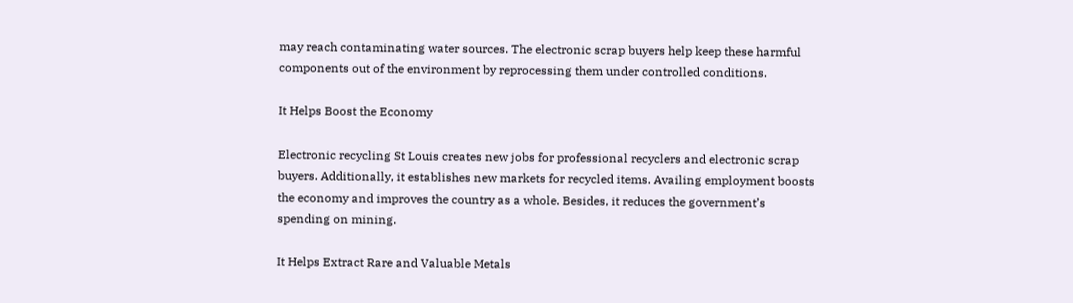may reach contaminating water sources. The electronic scrap buyers help keep these harmful components out of the environment by reprocessing them under controlled conditions.

It Helps Boost the Economy

Electronic recycling St Louis creates new jobs for professional recyclers and electronic scrap buyers. Additionally, it establishes new markets for recycled items. Availing employment boosts the economy and improves the country as a whole. Besides, it reduces the government’s spending on mining.

It Helps Extract Rare and Valuable Metals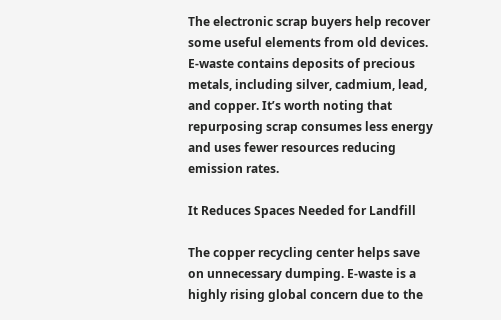The electronic scrap buyers help recover some useful elements from old devices. E-waste contains deposits of precious metals, including silver, cadmium, lead, and copper. It’s worth noting that repurposing scrap consumes less energy and uses fewer resources reducing emission rates.

It Reduces Spaces Needed for Landfill

The copper recycling center helps save on unnecessary dumping. E-waste is a highly rising global concern due to the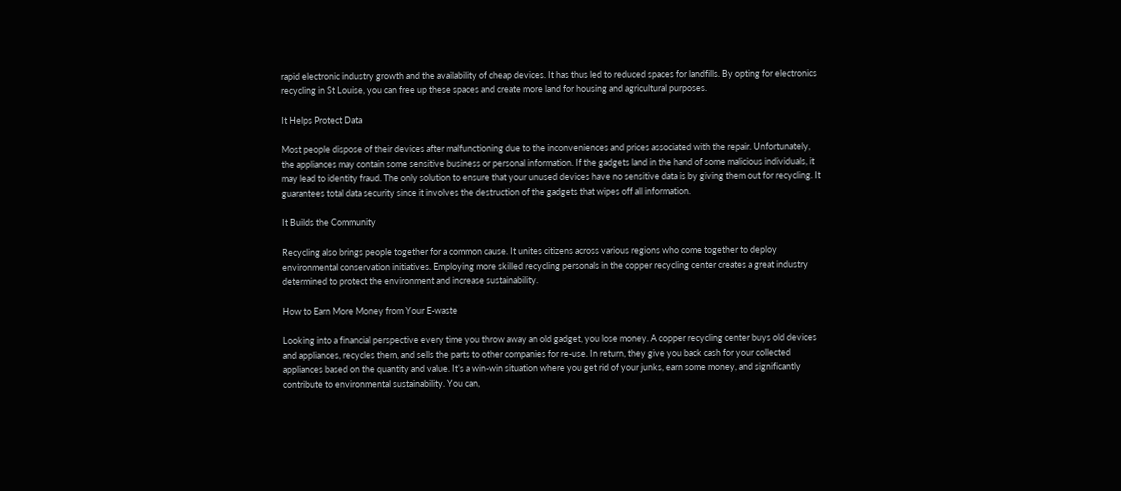rapid electronic industry growth and the availability of cheap devices. It has thus led to reduced spaces for landfills. By opting for electronics recycling in St Louise, you can free up these spaces and create more land for housing and agricultural purposes.

It Helps Protect Data

Most people dispose of their devices after malfunctioning due to the inconveniences and prices associated with the repair. Unfortunately, the appliances may contain some sensitive business or personal information. If the gadgets land in the hand of some malicious individuals, it may lead to identity fraud. The only solution to ensure that your unused devices have no sensitive data is by giving them out for recycling. It guarantees total data security since it involves the destruction of the gadgets that wipes off all information.

It Builds the Community

Recycling also brings people together for a common cause. It unites citizens across various regions who come together to deploy environmental conservation initiatives. Employing more skilled recycling personals in the copper recycling center creates a great industry determined to protect the environment and increase sustainability.

How to Earn More Money from Your E-waste

Looking into a financial perspective every time you throw away an old gadget, you lose money. A copper recycling center buys old devices and appliances, recycles them, and sells the parts to other companies for re-use. In return, they give you back cash for your collected appliances based on the quantity and value. It’s a win-win situation where you get rid of your junks, earn some money, and significantly contribute to environmental sustainability. You can,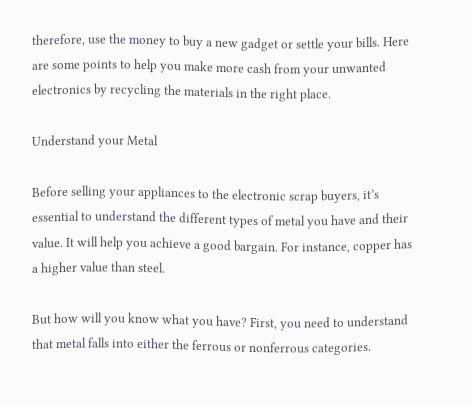therefore, use the money to buy a new gadget or settle your bills. Here are some points to help you make more cash from your unwanted electronics by recycling the materials in the right place.

Understand your Metal

Before selling your appliances to the electronic scrap buyers, it’s essential to understand the different types of metal you have and their value. It will help you achieve a good bargain. For instance, copper has a higher value than steel.

But how will you know what you have? First, you need to understand that metal falls into either the ferrous or nonferrous categories.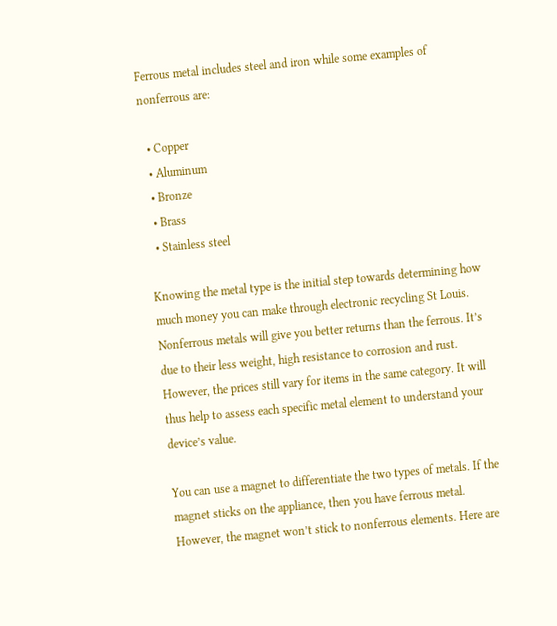Ferrous metal includes steel and iron while some examples of nonferrous are:

  • Copper
  • Aluminum
  • Bronze
  • Brass
  • Stainless steel

Knowing the metal type is the initial step towards determining how much money you can make through electronic recycling St Louis. Nonferrous metals will give you better returns than the ferrous. It’s due to their less weight, high resistance to corrosion and rust. However, the prices still vary for items in the same category. It will thus help to assess each specific metal element to understand your device’s value.

You can use a magnet to differentiate the two types of metals. If the magnet sticks on the appliance, then you have ferrous metal. However, the magnet won’t stick to nonferrous elements. Here are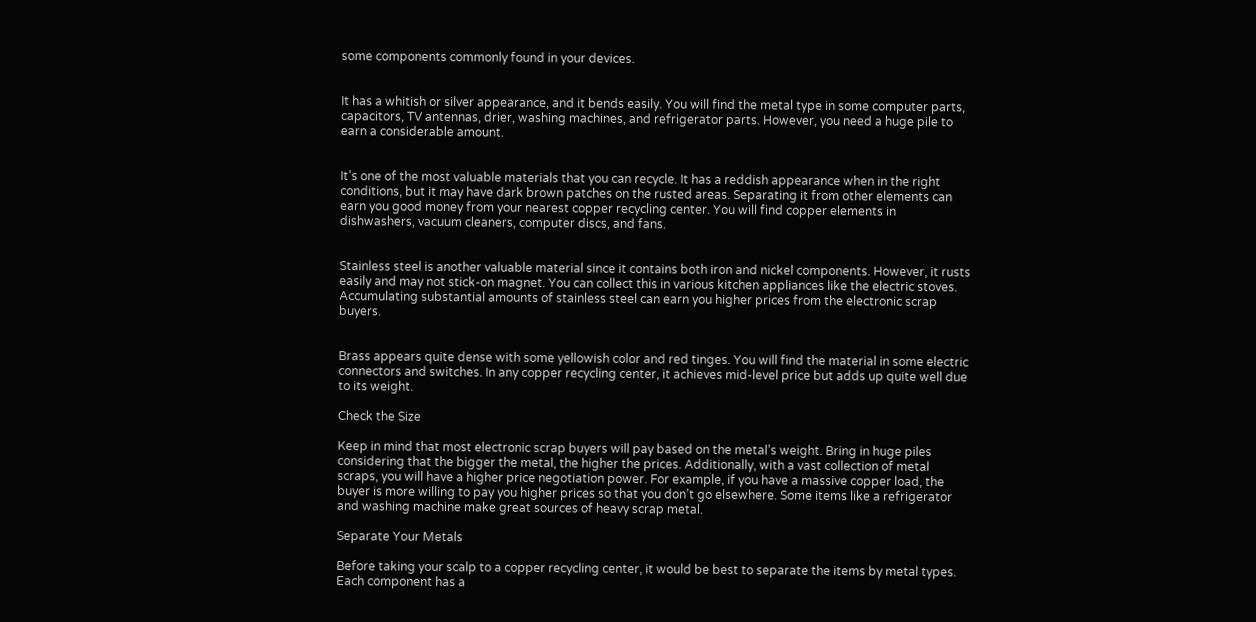some components commonly found in your devices.


It has a whitish or silver appearance, and it bends easily. You will find the metal type in some computer parts, capacitors, TV antennas, drier, washing machines, and refrigerator parts. However, you need a huge pile to earn a considerable amount.


It’s one of the most valuable materials that you can recycle. It has a reddish appearance when in the right conditions, but it may have dark brown patches on the rusted areas. Separating it from other elements can earn you good money from your nearest copper recycling center. You will find copper elements in dishwashers, vacuum cleaners, computer discs, and fans.


Stainless steel is another valuable material since it contains both iron and nickel components. However, it rusts easily and may not stick-on magnet. You can collect this in various kitchen appliances like the electric stoves. Accumulating substantial amounts of stainless steel can earn you higher prices from the electronic scrap buyers.


Brass appears quite dense with some yellowish color and red tinges. You will find the material in some electric connectors and switches. In any copper recycling center, it achieves mid-level price but adds up quite well due to its weight.

Check the Size

Keep in mind that most electronic scrap buyers will pay based on the metal’s weight. Bring in huge piles considering that the bigger the metal, the higher the prices. Additionally, with a vast collection of metal scraps, you will have a higher price negotiation power. For example, if you have a massive copper load, the buyer is more willing to pay you higher prices so that you don’t go elsewhere. Some items like a refrigerator and washing machine make great sources of heavy scrap metal.

Separate Your Metals

Before taking your scalp to a copper recycling center, it would be best to separate the items by metal types. Each component has a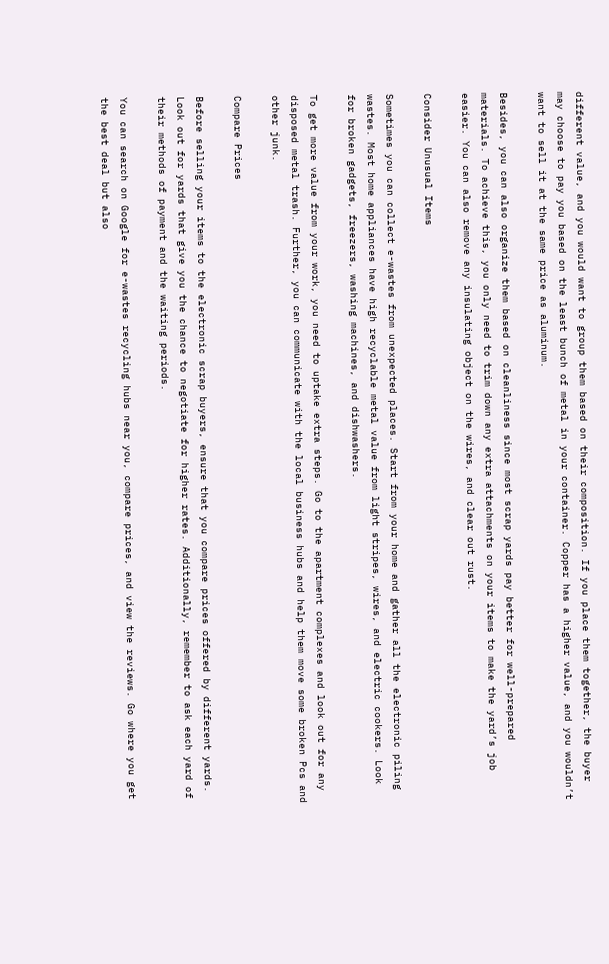different value, and you would want to group them based on their composition. If you place them together, the buyer may choose to pay you based on the least bunch of metal in your container. Copper has a higher value, and you wouldn’t want to sell it at the same price as aluminum.

Besides, you can also organize them based on cleanliness since most scrap yards pay better for well-prepared materials. To achieve this, you only need to trim down any extra attachments on your items to make the yard’s job easier. You can also remove any insulating object on the wires, and clear out rust.

Consider Unusual Items

Sometimes you can collect e-wastes from unexpected places. Start from your home and gather all the electronic piling wastes. Most home appliances have high recyclable metal value from light stripes, wires, and electric cookers. Look for broken gadgets, freezers, washing machines, and dishwashers.

To get more value from your work, you need to uptake extra steps. Go to the apartment complexes and look out for any disposed metal trash. Further, you can communicate with the local business hubs and help them move some broken Pcs and other junk.

Compare Prices

Before selling your items to the electronic scrap buyers, ensure that you compare prices offered by different yards. Look out for yards that give you the chance to negotiate for higher rates. Additionally, remember to ask each yard of their methods of payment and the waiting periods.

You can search on Google for e-wastes recycling hubs near you, compare prices, and view the reviews. Go where you get the best deal but also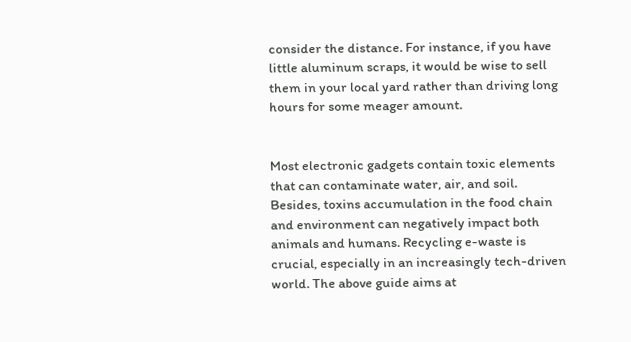consider the distance. For instance, if you have little aluminum scraps, it would be wise to sell them in your local yard rather than driving long hours for some meager amount.


Most electronic gadgets contain toxic elements that can contaminate water, air, and soil. Besides, toxins accumulation in the food chain and environment can negatively impact both animals and humans. Recycling e-waste is crucial, especially in an increasingly tech-driven world. The above guide aims at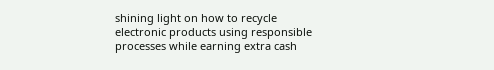shining light on how to recycle electronic products using responsible processes while earning extra cash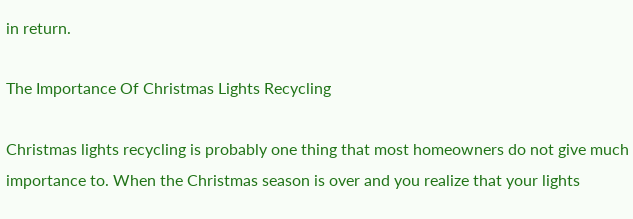in return.

The Importance Of Christmas Lights Recycling

Christmas lights recycling is probably one thing that most homeowners do not give much importance to. When the Christmas season is over and you realize that your lights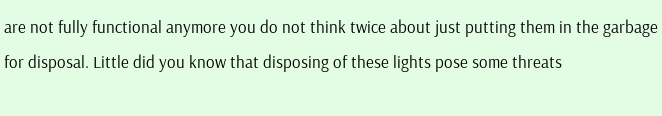are not fully functional anymore you do not think twice about just putting them in the garbage for disposal. Little did you know that disposing of these lights pose some threats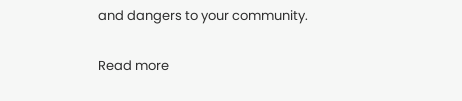and dangers to your community.

Read more